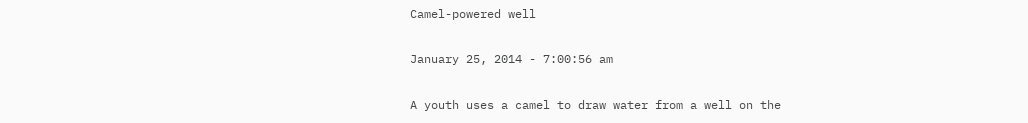Camel-powered well

January 25, 2014 - 7:00:56 am

A youth uses a camel to draw water from a well on the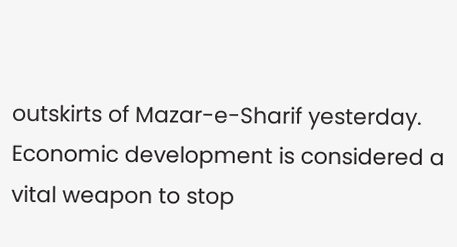outskirts of Mazar-e-Sharif yesterday. Economic development is considered a vital weapon to stop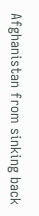Afghanistan from sinking back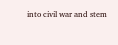into civil war and stem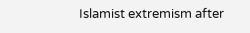Islamist extremism after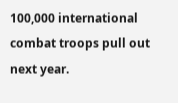100,000 international combat troops pull out next year.